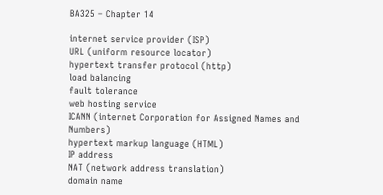BA325 – Chapter 14

internet service provider (ISP)
URL (uniform resource locator)
hypertext transfer protocol (http)
load balancing
fault tolerance
web hosting service
ICANN (internet Corporation for Assigned Names and Numbers)
hypertext markup language (HTML)
IP address
NAT (network address translation)
domain name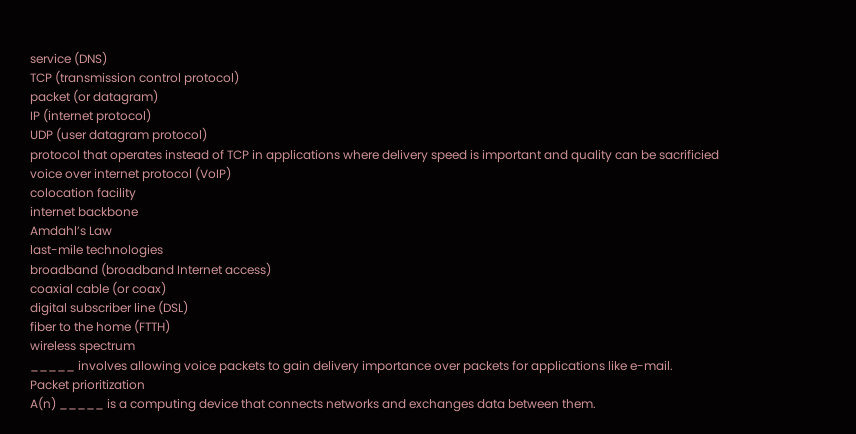service (DNS)
TCP (transmission control protocol)
packet (or datagram)
IP (internet protocol)
UDP (user datagram protocol)
protocol that operates instead of TCP in applications where delivery speed is important and quality can be sacrificied
voice over internet protocol (VoIP)
colocation facility
internet backbone
Amdahl’s Law
last-mile technologies
broadband (broadband Internet access)
coaxial cable (or coax)
digital subscriber line (DSL)
fiber to the home (FTTH)
wireless spectrum
_____ involves allowing voice packets to gain delivery importance over packets for applications like e-mail.
Packet prioritization
A(n) _____ is a computing device that connects networks and exchanges data between them.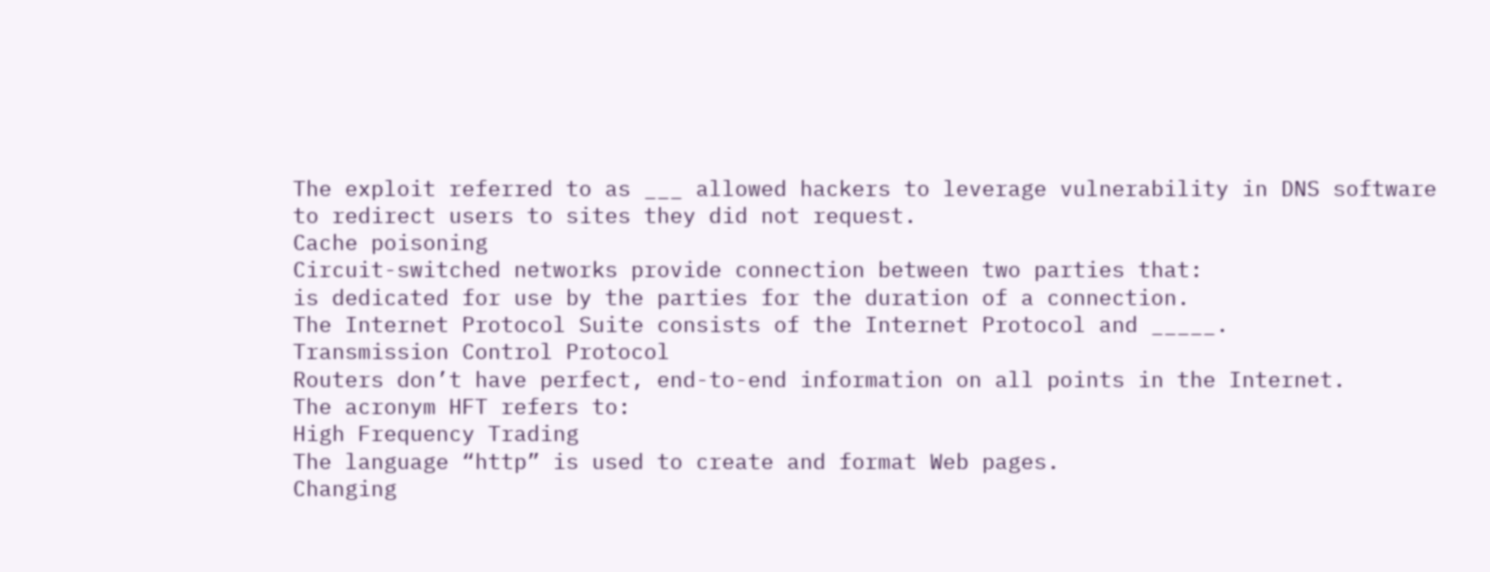The exploit referred to as ___ allowed hackers to leverage vulnerability in DNS software to redirect users to sites they did not request.
Cache poisoning
Circuit-switched networks provide connection between two parties that:
is dedicated for use by the parties for the duration of a connection.
The Internet Protocol Suite consists of the Internet Protocol and _____.
Transmission Control Protocol
Routers don’t have perfect, end-to-end information on all points in the Internet.
The acronym HFT refers to:
High Frequency Trading
The language “http” is used to create and format Web pages.
Changing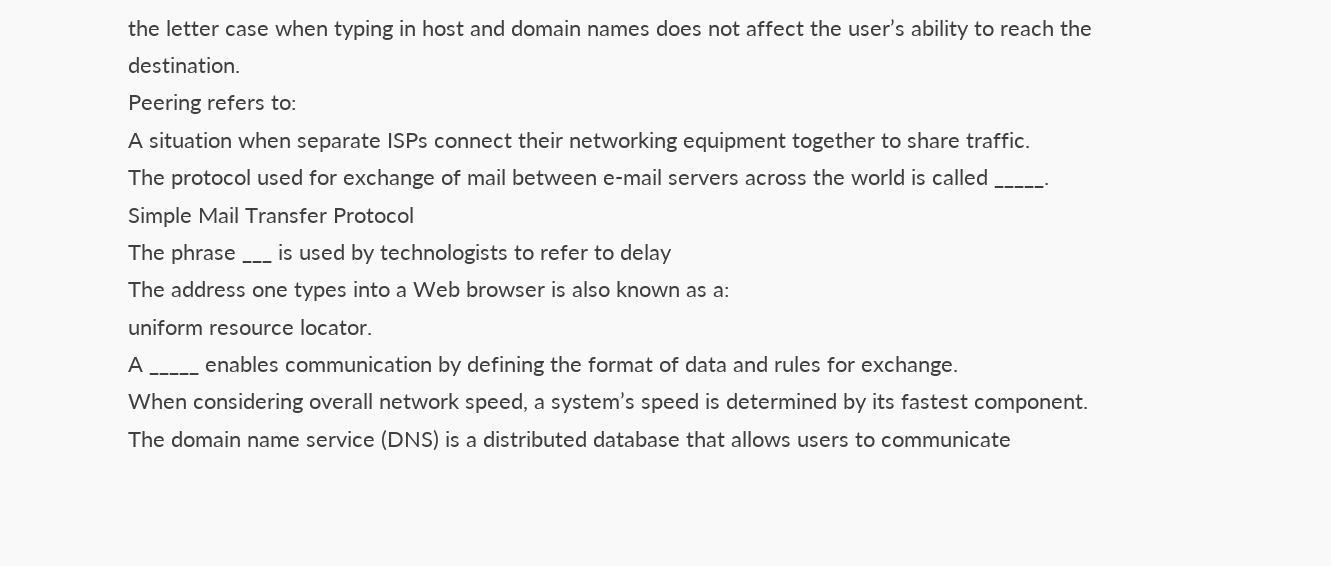the letter case when typing in host and domain names does not affect the user’s ability to reach the destination.
Peering refers to:
A situation when separate ISPs connect their networking equipment together to share traffic.
The protocol used for exchange of mail between e-mail servers across the world is called _____.
Simple Mail Transfer Protocol
The phrase ___ is used by technologists to refer to delay
The address one types into a Web browser is also known as a:
uniform resource locator.
A _____ enables communication by defining the format of data and rules for exchange.
When considering overall network speed, a system’s speed is determined by its fastest component.
The domain name service (DNS) is a distributed database that allows users to communicate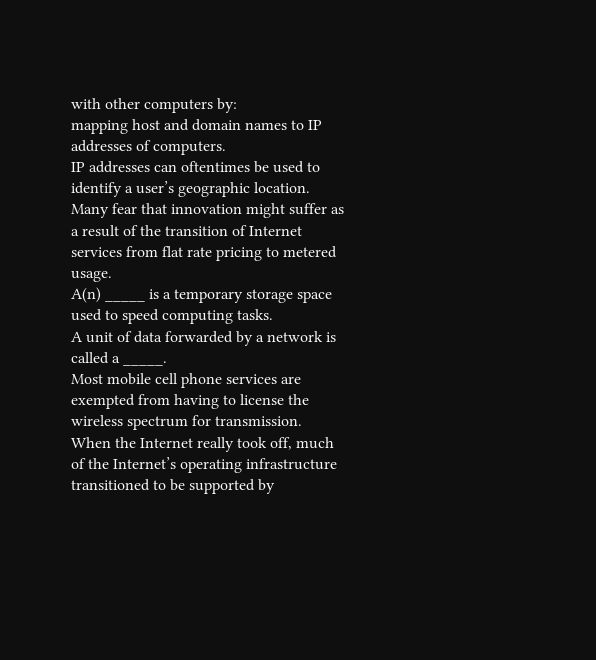with other computers by:
mapping host and domain names to IP addresses of computers.
IP addresses can oftentimes be used to identify a user’s geographic location.
Many fear that innovation might suffer as a result of the transition of Internet services from flat rate pricing to metered usage.
A(n) _____ is a temporary storage space used to speed computing tasks.
A unit of data forwarded by a network is called a _____.
Most mobile cell phone services are exempted from having to license the wireless spectrum for transmission.
When the Internet really took off, much of the Internet’s operating infrastructure transitioned to be supported by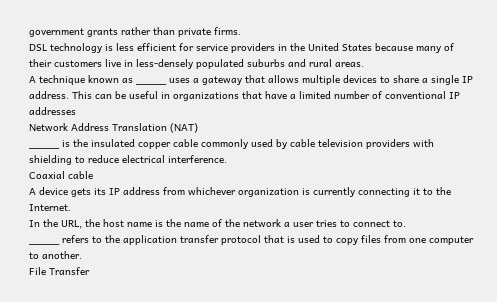government grants rather than private firms.
DSL technology is less efficient for service providers in the United States because many of their customers live in less-densely populated suburbs and rural areas.
A technique known as _____ uses a gateway that allows multiple devices to share a single IP address. This can be useful in organizations that have a limited number of conventional IP addresses
Network Address Translation (NAT)
_____ is the insulated copper cable commonly used by cable television providers with shielding to reduce electrical interference.
Coaxial cable
A device gets its IP address from whichever organization is currently connecting it to the Internet.
In the URL, the host name is the name of the network a user tries to connect to.
_____ refers to the application transfer protocol that is used to copy files from one computer to another.
File Transfer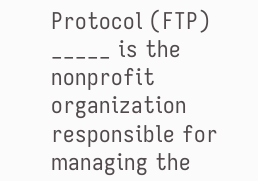Protocol (FTP)
_____ is the nonprofit organization responsible for managing the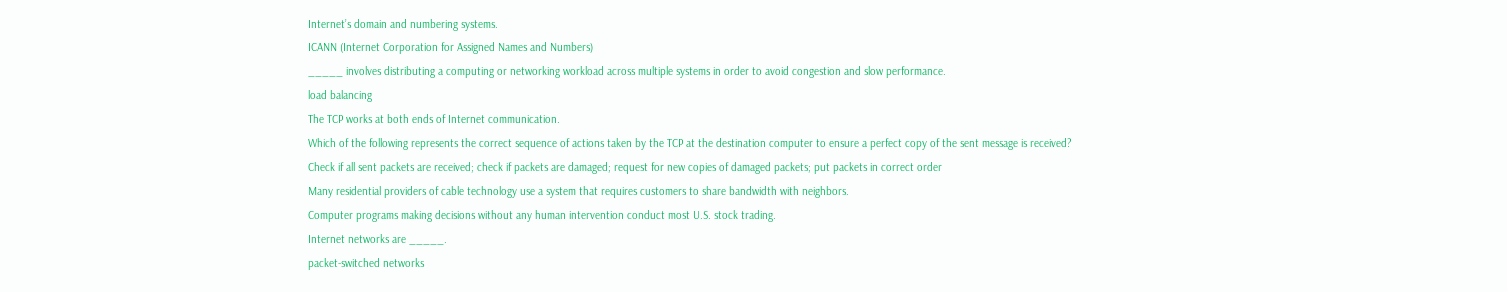Internet’s domain and numbering systems.
ICANN (Internet Corporation for Assigned Names and Numbers)
_____ involves distributing a computing or networking workload across multiple systems in order to avoid congestion and slow performance.
load balancing
The TCP works at both ends of Internet communication.
Which of the following represents the correct sequence of actions taken by the TCP at the destination computer to ensure a perfect copy of the sent message is received?
Check if all sent packets are received; check if packets are damaged; request for new copies of damaged packets; put packets in correct order
Many residential providers of cable technology use a system that requires customers to share bandwidth with neighbors.
Computer programs making decisions without any human intervention conduct most U.S. stock trading.
Internet networks are _____.
packet-switched networks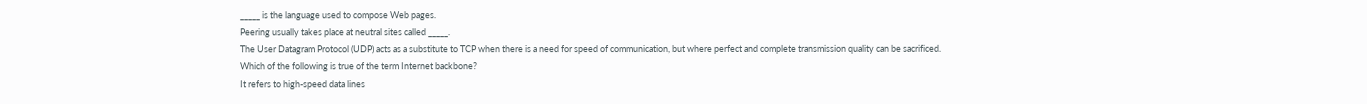_____ is the language used to compose Web pages.
Peering usually takes place at neutral sites called _____.
The User Datagram Protocol (UDP) acts as a substitute to TCP when there is a need for speed of communication, but where perfect and complete transmission quality can be sacrificed.
Which of the following is true of the term Internet backbone?
It refers to high-speed data lines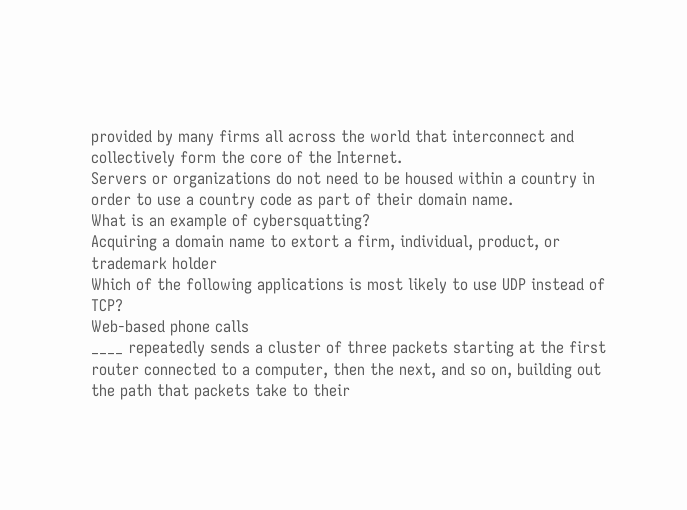provided by many firms all across the world that interconnect and collectively form the core of the Internet.
Servers or organizations do not need to be housed within a country in order to use a country code as part of their domain name.
What is an example of cybersquatting?
Acquiring a domain name to extort a firm, individual, product, or trademark holder
Which of the following applications is most likely to use UDP instead of TCP?
Web-based phone calls
____ repeatedly sends a cluster of three packets starting at the first router connected to a computer, then the next, and so on, building out the path that packets take to their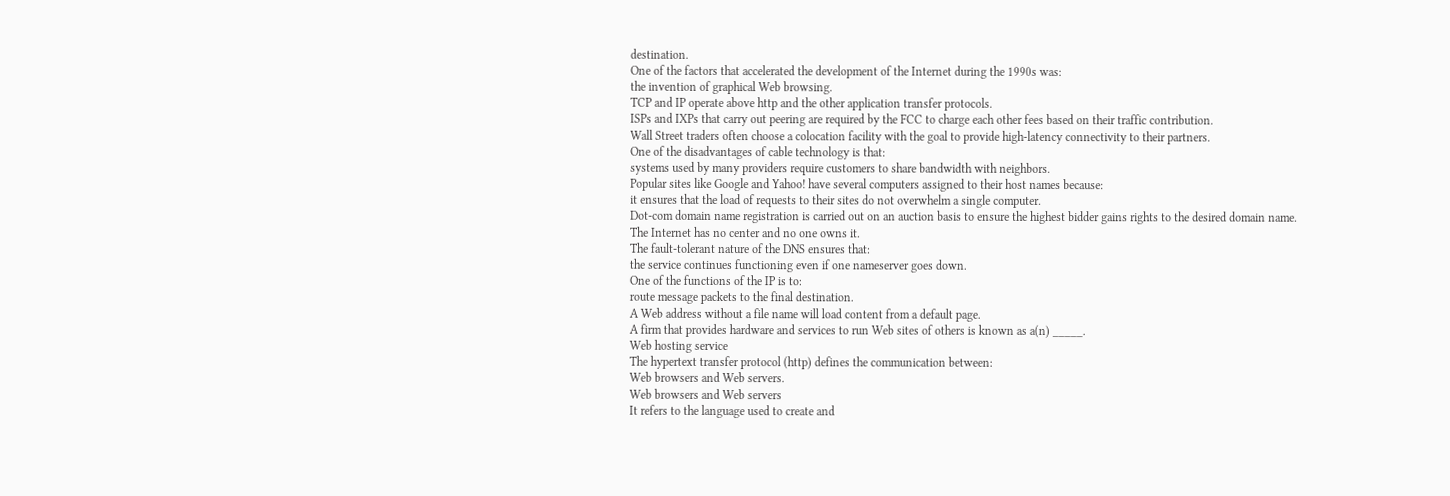destination.
One of the factors that accelerated the development of the Internet during the 1990s was:
the invention of graphical Web browsing.
TCP and IP operate above http and the other application transfer protocols.
ISPs and IXPs that carry out peering are required by the FCC to charge each other fees based on their traffic contribution.
Wall Street traders often choose a colocation facility with the goal to provide high-latency connectivity to their partners.
One of the disadvantages of cable technology is that:
systems used by many providers require customers to share bandwidth with neighbors.
Popular sites like Google and Yahoo! have several computers assigned to their host names because:
it ensures that the load of requests to their sites do not overwhelm a single computer.
Dot-com domain name registration is carried out on an auction basis to ensure the highest bidder gains rights to the desired domain name.
The Internet has no center and no one owns it.
The fault-tolerant nature of the DNS ensures that:
the service continues functioning even if one nameserver goes down.
One of the functions of the IP is to:
route message packets to the final destination.
A Web address without a file name will load content from a default page.
A firm that provides hardware and services to run Web sites of others is known as a(n) _____.
Web hosting service
The hypertext transfer protocol (http) defines the communication between:
Web browsers and Web servers.
Web browsers and Web servers
It refers to the language used to create and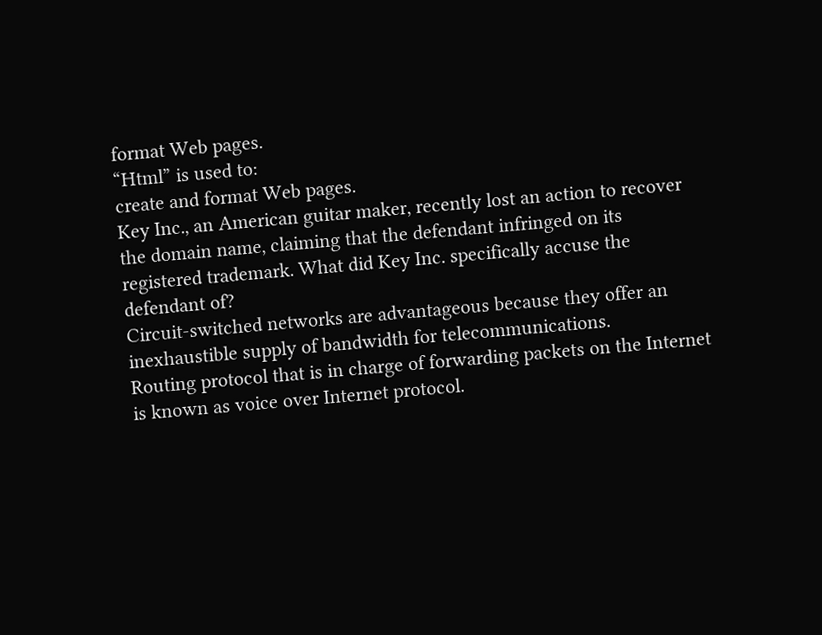format Web pages.
“Html” is used to:
create and format Web pages.
Key Inc., an American guitar maker, recently lost an action to recover the domain name, claiming that the defendant infringed on its registered trademark. What did Key Inc. specifically accuse the defendant of?
Circuit-switched networks are advantageous because they offer an inexhaustible supply of bandwidth for telecommunications.
Routing protocol that is in charge of forwarding packets on the Internet is known as voice over Internet protocol.